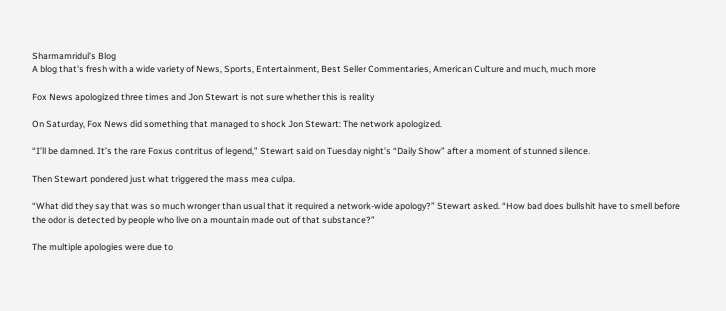Sharmamridul's Blog
A blog that's fresh with a wide variety of News, Sports, Entertainment, Best Seller Commentaries, American Culture and much, much more

Fox News apologized three times and Jon Stewart is not sure whether this is reality

On Saturday, Fox News did something that managed to shock Jon Stewart: The network apologized.

“I’ll be damned. It’s the rare Foxus contritus of legend,” Stewart said on Tuesday night’s “Daily Show” after a moment of stunned silence.

Then Stewart pondered just what triggered the mass mea culpa.

“What did they say that was so much wronger than usual that it required a network-wide apology?” Stewart asked. “How bad does bullshit have to smell before the odor is detected by people who live on a mountain made out of that substance?”

The multiple apologies were due to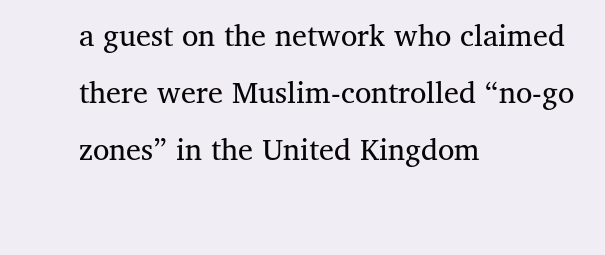a guest on the network who claimed there were Muslim-controlled “no-go zones” in the United Kingdom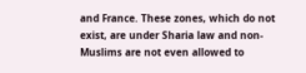and France. These zones, which do not exist, are under Sharia law and non-Muslims are not even allowed to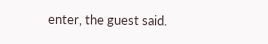enter, the guest said.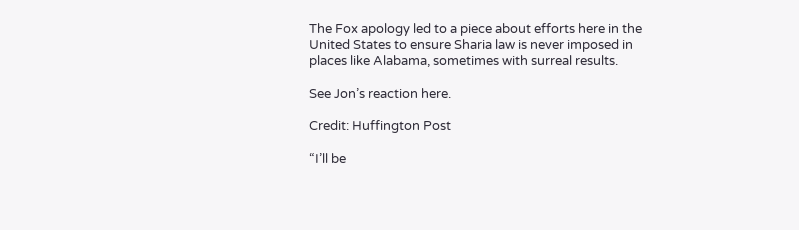The Fox apology led to a piece about efforts here in the United States to ensure Sharia law is never imposed in places like Alabama, sometimes with surreal results.

See Jon’s reaction here.

Credit: Huffington Post

“I’ll be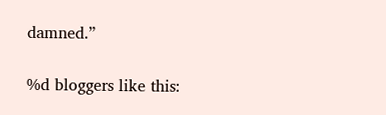damned.”

%d bloggers like this: